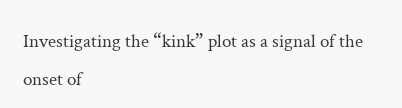Investigating the “kink” plot as a signal of the onset of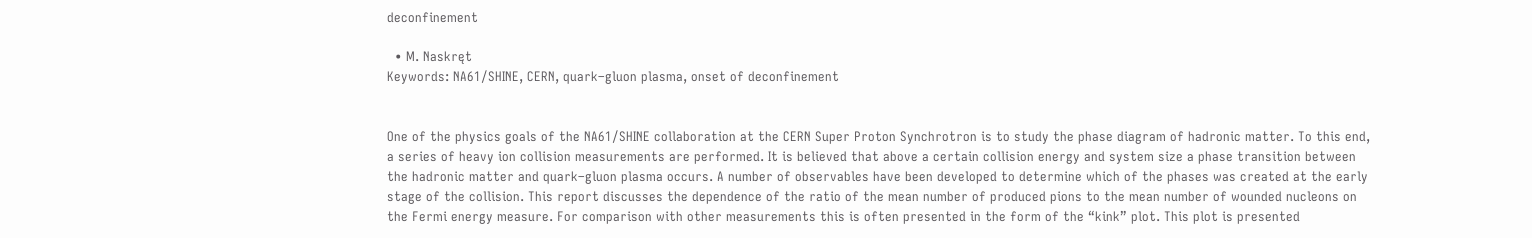deconfinement

  • M. Naskręt
Keywords: NA61/SHINE, CERN, quark–gluon plasma, onset of deconfinement


One of the physics goals of the NA61/SHINE collaboration at the CERN Super Proton Synchrotron is to study the phase diagram of hadronic matter. To this end, a series of heavy ion collision measurements are performed. It is believed that above a certain collision energy and system size a phase transition between the hadronic matter and quark–gluon plasma occurs. A number of observables have been developed to determine which of the phases was created at the early stage of the collision. This report discusses the dependence of the ratio of the mean number of produced pions to the mean number of wounded nucleons on the Fermi energy measure. For comparison with other measurements this is often presented in the form of the “kink” plot. This plot is presented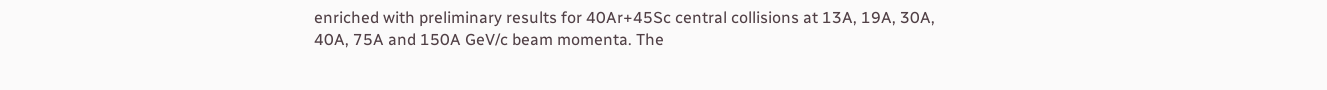enriched with preliminary results for 40Ar+45Sc central collisions at 13A, 19A, 30A, 40A, 75A and 150A GeV/c beam momenta. The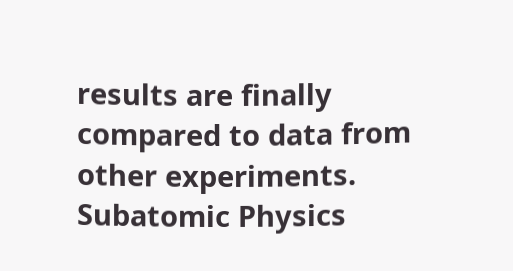results are finally compared to data from other experiments.
Subatomic Physics